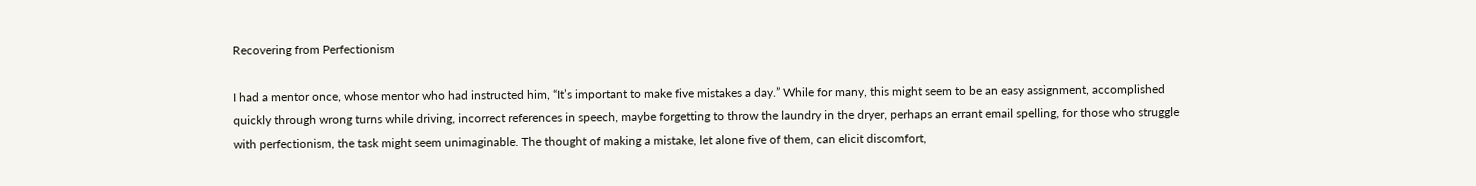Recovering from Perfectionism

I had a mentor once, whose mentor who had instructed him, “It’s important to make five mistakes a day.” While for many, this might seem to be an easy assignment, accomplished quickly through wrong turns while driving, incorrect references in speech, maybe forgetting to throw the laundry in the dryer, perhaps an errant email spelling, for those who struggle with perfectionism, the task might seem unimaginable. The thought of making a mistake, let alone five of them, can elicit discomfort,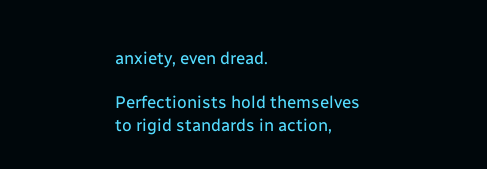anxiety, even dread.

Perfectionists hold themselves to rigid standards in action,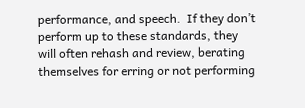performance, and speech.  If they don’t perform up to these standards, they will often rehash and review, berating themselves for erring or not performing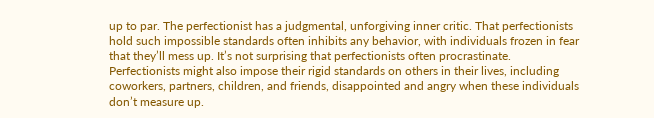up to par. The perfectionist has a judgmental, unforgiving inner critic. That perfectionists hold such impossible standards often inhibits any behavior, with individuals frozen in fear that they’ll mess up. It’s not surprising that perfectionists often procrastinate. Perfectionists might also impose their rigid standards on others in their lives, including coworkers, partners, children, and friends, disappointed and angry when these individuals don’t measure up.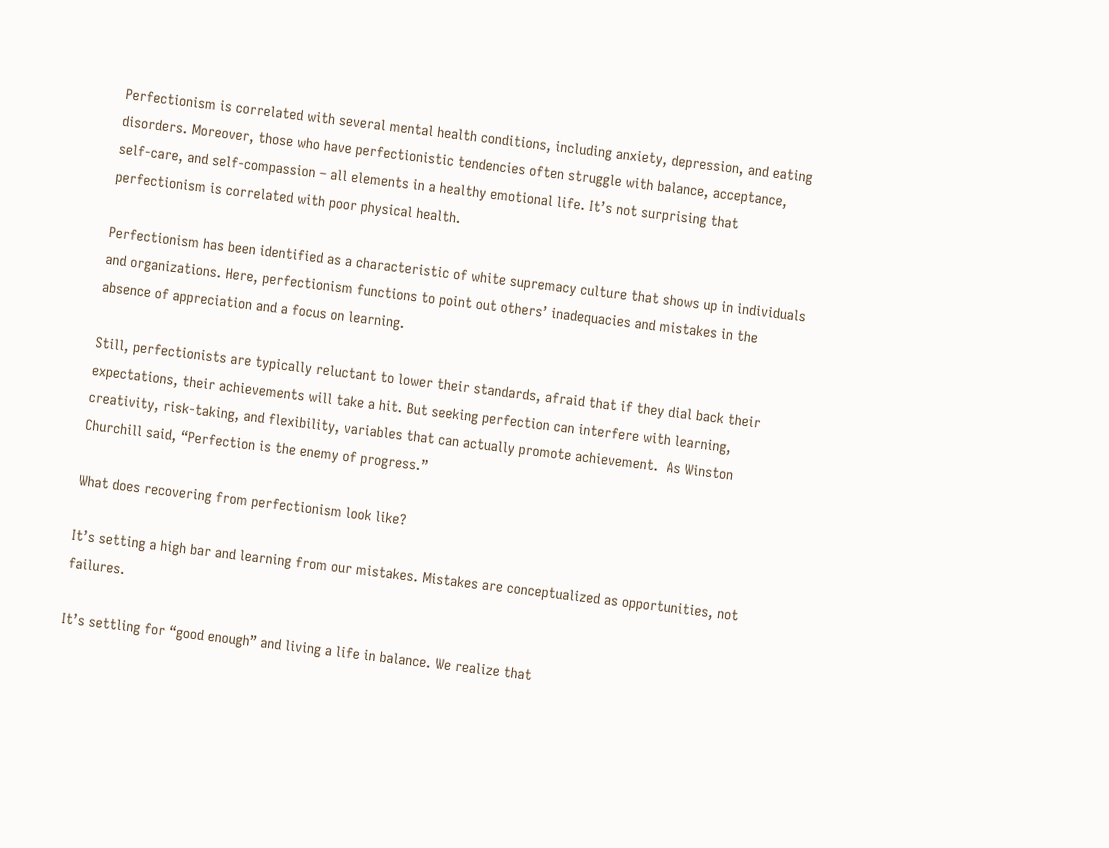Perfectionism is correlated with several mental health conditions, including anxiety, depression, and eating disorders. Moreover, those who have perfectionistic tendencies often struggle with balance, acceptance, self-care, and self-compassion – all elements in a healthy emotional life. It’s not surprising that perfectionism is correlated with poor physical health.

Perfectionism has been identified as a characteristic of white supremacy culture that shows up in individuals and organizations. Here, perfectionism functions to point out others’ inadequacies and mistakes in the absence of appreciation and a focus on learning.

Still, perfectionists are typically reluctant to lower their standards, afraid that if they dial back their expectations, their achievements will take a hit. But seeking perfection can interfere with learning, creativity, risk-taking, and flexibility, variables that can actually promote achievement.  As Winston Churchill said, “Perfection is the enemy of progress.”

What does recovering from perfectionism look like?

It’s setting a high bar and learning from our mistakes. Mistakes are conceptualized as opportunities, not failures.

It’s settling for “good enough” and living a life in balance. We realize that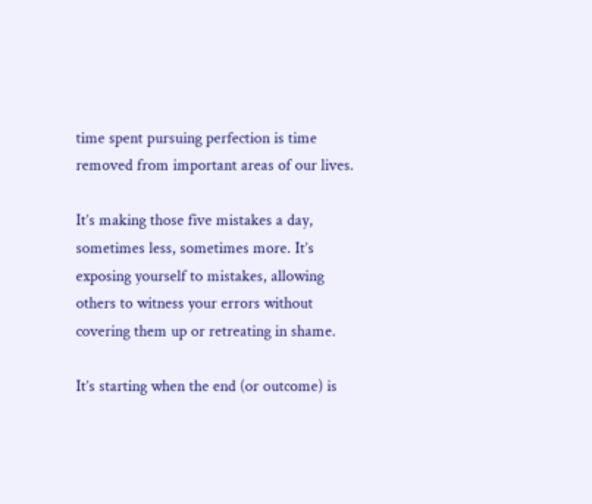time spent pursuing perfection is time removed from important areas of our lives.

It’s making those five mistakes a day, sometimes less, sometimes more. It’s exposing yourself to mistakes, allowing others to witness your errors without covering them up or retreating in shame.

It’s starting when the end (or outcome) is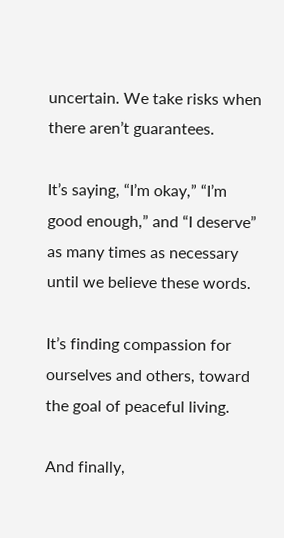uncertain. We take risks when there aren’t guarantees.

It’s saying, “I’m okay,” “I’m good enough,” and “I deserve” as many times as necessary until we believe these words.

It’s finding compassion for ourselves and others, toward the goal of peaceful living.

And finally,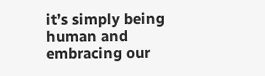it’s simply being human and embracing our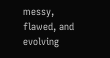messy, flawed, and evolving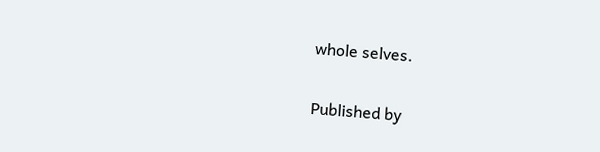whole selves.

Published by